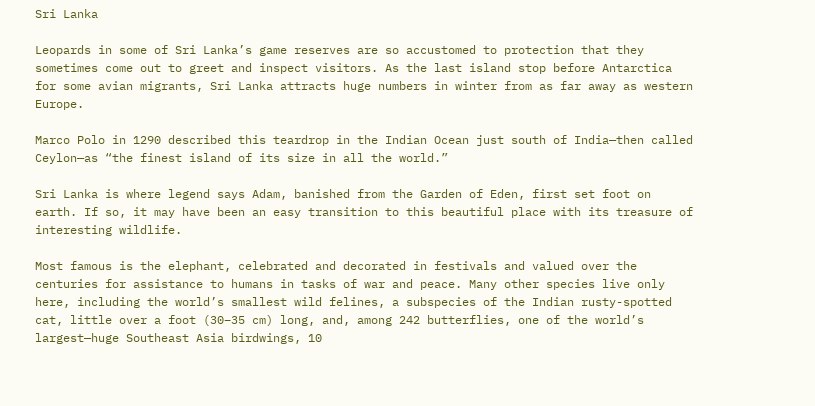Sri Lanka

Leopards in some of Sri Lanka’s game reserves are so accustomed to protection that they sometimes come out to greet and inspect visitors. As the last island stop before Antarctica for some avian migrants, Sri Lanka attracts huge numbers in winter from as far away as western Europe.

Marco Polo in 1290 described this teardrop in the Indian Ocean just south of India—then called Ceylon—as “the finest island of its size in all the world.”

Sri Lanka is where legend says Adam, banished from the Garden of Eden, first set foot on earth. If so, it may have been an easy transition to this beautiful place with its treasure of interesting wildlife.

Most famous is the elephant, celebrated and decorated in festivals and valued over the centuries for assistance to humans in tasks of war and peace. Many other species live only here, including the world’s smallest wild felines, a subspecies of the Indian rusty-spotted cat, little over a foot (30–35 cm) long, and, among 242 butterflies, one of the world’s largest—huge Southeast Asia birdwings, 10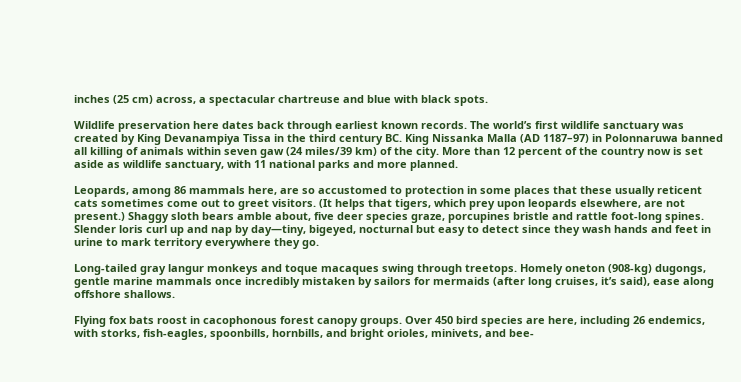inches (25 cm) across, a spectacular chartreuse and blue with black spots.

Wildlife preservation here dates back through earliest known records. The world’s first wildlife sanctuary was created by King Devanampiya Tissa in the third century BC. King Nissanka Malla (AD 1187–97) in Polonnaruwa banned all killing of animals within seven gaw (24 miles/39 km) of the city. More than 12 percent of the country now is set aside as wildlife sanctuary, with 11 national parks and more planned.

Leopards, among 86 mammals here, are so accustomed to protection in some places that these usually reticent cats sometimes come out to greet visitors. (It helps that tigers, which prey upon leopards elsewhere, are not present.) Shaggy sloth bears amble about, five deer species graze, porcupines bristle and rattle foot-long spines. Slender loris curl up and nap by day—tiny, bigeyed, nocturnal but easy to detect since they wash hands and feet in urine to mark territory everywhere they go.

Long-tailed gray langur monkeys and toque macaques swing through treetops. Homely oneton (908-kg) dugongs, gentle marine mammals once incredibly mistaken by sailors for mermaids (after long cruises, it’s said), ease along offshore shallows.

Flying fox bats roost in cacophonous forest canopy groups. Over 450 bird species are here, including 26 endemics, with storks, fish-eagles, spoonbills, hornbills, and bright orioles, minivets, and bee-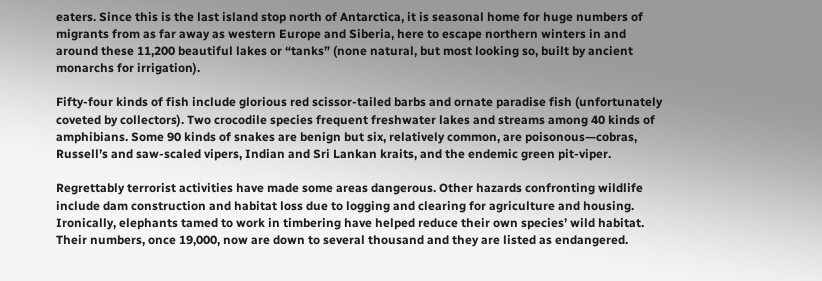eaters. Since this is the last island stop north of Antarctica, it is seasonal home for huge numbers of migrants from as far away as western Europe and Siberia, here to escape northern winters in and around these 11,200 beautiful lakes or “tanks” (none natural, but most looking so, built by ancient monarchs for irrigation).

Fifty-four kinds of fish include glorious red scissor-tailed barbs and ornate paradise fish (unfortunately coveted by collectors). Two crocodile species frequent freshwater lakes and streams among 40 kinds of amphibians. Some 90 kinds of snakes are benign but six, relatively common, are poisonous—cobras, Russell’s and saw-scaled vipers, Indian and Sri Lankan kraits, and the endemic green pit-viper.

Regrettably terrorist activities have made some areas dangerous. Other hazards confronting wildlife include dam construction and habitat loss due to logging and clearing for agriculture and housing. Ironically, elephants tamed to work in timbering have helped reduce their own species’ wild habitat. Their numbers, once 19,000, now are down to several thousand and they are listed as endangered.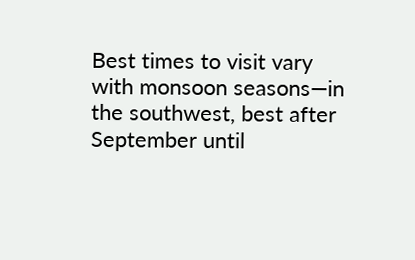Best times to visit vary with monsoon seasons—in the southwest, best after September until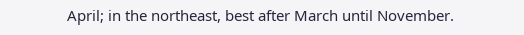April; in the northeast, best after March until November.